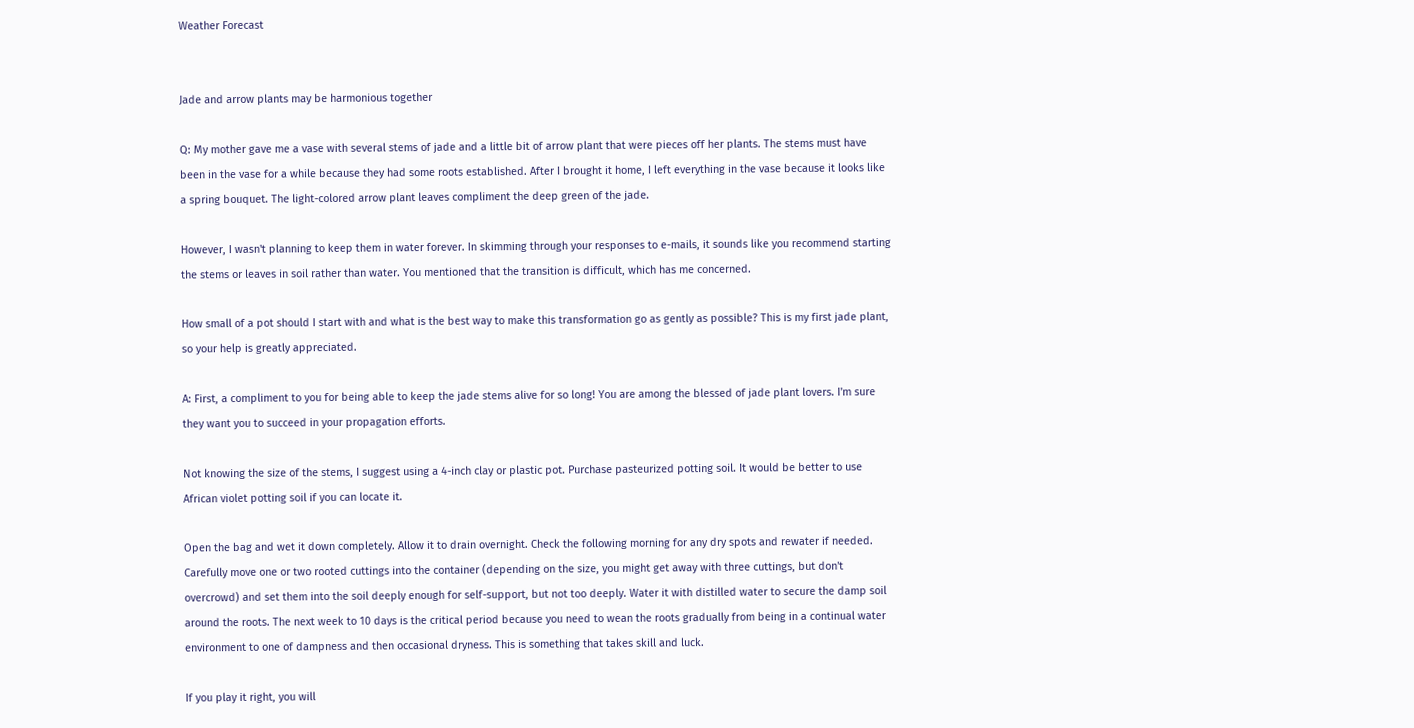Weather Forecast


Jade and arrow plants may be harmonious together

Q: My mother gave me a vase with several stems of jade and a little bit of arrow plant that were pieces off her plants. The stems must have been in the vase for a while because they had some roots established. After I brought it home, I left everything in the vase because it looks like a spring bouquet. The light-colored arrow plant leaves compliment the deep green of the jade.

However, I wasn't planning to keep them in water forever. In skimming through your responses to e-mails, it sounds like you recommend starting the stems or leaves in soil rather than water. You mentioned that the transition is difficult, which has me concerned.

How small of a pot should I start with and what is the best way to make this transformation go as gently as possible? This is my first jade plant, so your help is greatly appreciated.

A: First, a compliment to you for being able to keep the jade stems alive for so long! You are among the blessed of jade plant lovers. I'm sure they want you to succeed in your propagation efforts.

Not knowing the size of the stems, I suggest using a 4-inch clay or plastic pot. Purchase pasteurized potting soil. It would be better to use African violet potting soil if you can locate it.

Open the bag and wet it down completely. Allow it to drain overnight. Check the following morning for any dry spots and rewater if needed. Carefully move one or two rooted cuttings into the container (depending on the size, you might get away with three cuttings, but don't overcrowd) and set them into the soil deeply enough for self-support, but not too deeply. Water it with distilled water to secure the damp soil around the roots. The next week to 10 days is the critical period because you need to wean the roots gradually from being in a continual water environment to one of dampness and then occasional dryness. This is something that takes skill and luck.

If you play it right, you will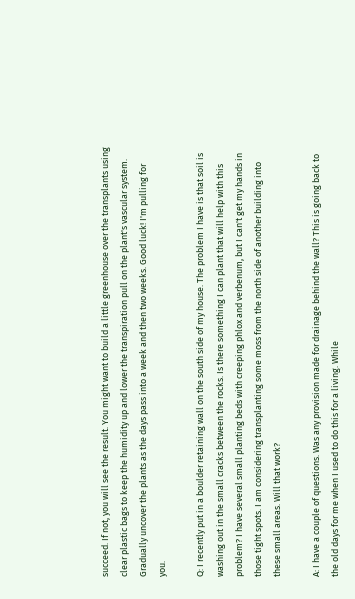succeed. If not, you will see the result. You might want to build a little greenhouse over the transplants using clear plastic bags to keep the humidity up and lower the transpiration pull on the plant's vascular system. Gradually uncover the plants as the days pass into a week and then two weeks. Good luck! I'm pulling for you.

Q: I recently put in a boulder retaining wall on the south side of my house. The problem I have is that soil is washing out in the small cracks between the rocks. Is there something I can plant that will help with this problem? I have several small planting beds with creeping phlox and verbenum, but I can't get my hands in those tight spots. I am considering transplanting some moss from the north side of another building into these small areas. Will that work?

A: I have a couple of questions. Was any provision made for drainage behind the wall? This is going back to the old days for me when I used to do this for a living. While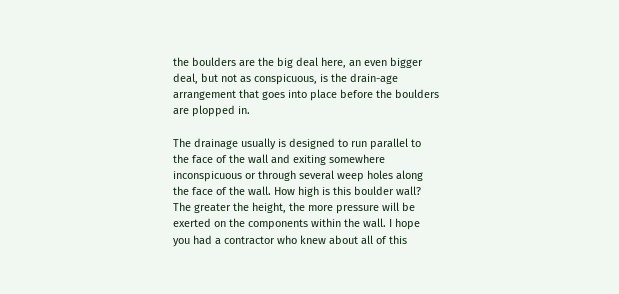the boulders are the big deal here, an even bigger deal, but not as conspicuous, is the drain-age arrangement that goes into place before the boulders are plopped in.

The drainage usually is designed to run parallel to the face of the wall and exiting somewhere inconspicuous or through several weep holes along the face of the wall. How high is this boulder wall? The greater the height, the more pressure will be exerted on the components within the wall. I hope you had a contractor who knew about all of this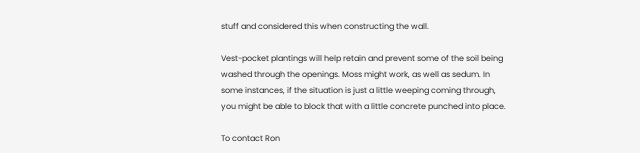stuff and considered this when constructing the wall.

Vest-pocket plantings will help retain and prevent some of the soil being washed through the openings. Moss might work, as well as sedum. In some instances, if the situation is just a little weeping coming through, you might be able to block that with a little concrete punched into place.

To contact Ron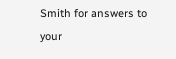Smith for answers to your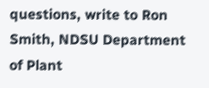questions, write to Ron Smith, NDSU Department of Plant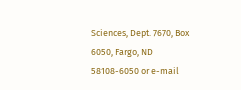Sciences, Dept. 7670, Box 6050, Fargo, ND 58108-6050 or e-mail